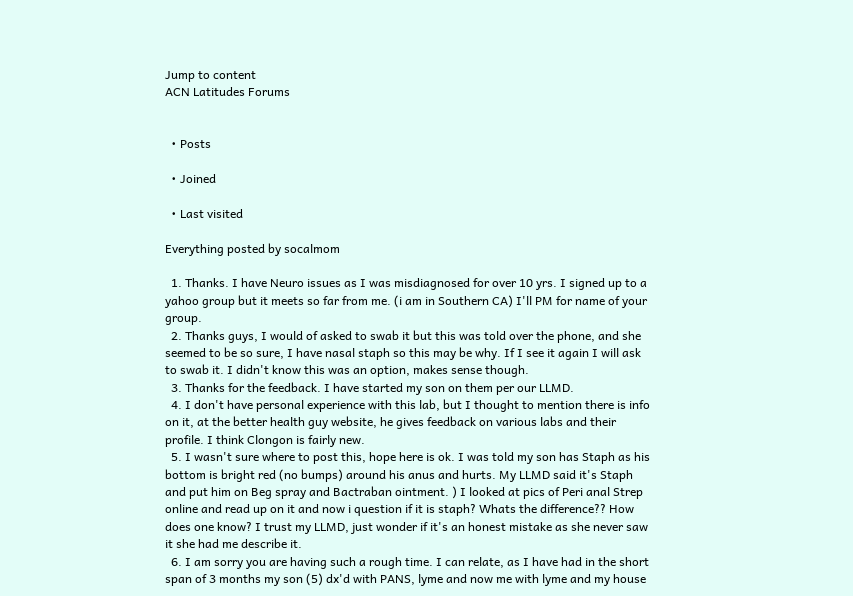Jump to content
ACN Latitudes Forums


  • Posts

  • Joined

  • Last visited

Everything posted by socalmom

  1. Thanks. I have Neuro issues as I was misdiagnosed for over 10 yrs. I signed up to a yahoo group but it meets so far from me. (i am in Southern CA) I'll PM for name of your group.
  2. Thanks guys, I would of asked to swab it but this was told over the phone, and she seemed to be so sure, I have nasal staph so this may be why. If I see it again I will ask to swab it. I didn't know this was an option, makes sense though.
  3. Thanks for the feedback. I have started my son on them per our LLMD.
  4. I don't have personal experience with this lab, but I thought to mention there is info on it, at the better health guy website, he gives feedback on various labs and their profile. I think Clongon is fairly new.
  5. I wasn't sure where to post this, hope here is ok. I was told my son has Staph as his bottom is bright red (no bumps) around his anus and hurts. My LLMD said it's Staph and put him on Beg spray and Bactraban ointment. ) I looked at pics of Peri anal Strep online and read up on it and now i question if it is staph? Whats the difference?? How does one know? I trust my LLMD, just wonder if it's an honest mistake as she never saw it she had me describe it.
  6. I am sorry you are having such a rough time. I can relate, as I have had in the short span of 3 months my son (5) dx'd with PANS, lyme and now me with lyme and my house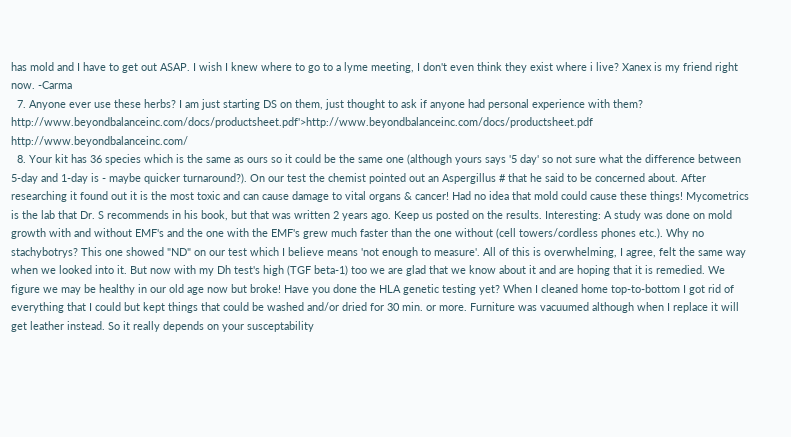has mold and I have to get out ASAP. I wish I knew where to go to a lyme meeting, I don't even think they exist where i live? Xanex is my friend right now. -Carma
  7. Anyone ever use these herbs? I am just starting DS on them, just thought to ask if anyone had personal experience with them? http://www.beyondbalanceinc.com/docs/productsheet.pdf'>http://www.beyondbalanceinc.com/docs/productsheet.pdf http://www.beyondbalanceinc.com/
  8. Your kit has 36 species which is the same as ours so it could be the same one (although yours says '5 day' so not sure what the difference between 5-day and 1-day is - maybe quicker turnaround?). On our test the chemist pointed out an Aspergillus # that he said to be concerned about. After researching it found out it is the most toxic and can cause damage to vital organs & cancer! Had no idea that mold could cause these things! Mycometrics is the lab that Dr. S recommends in his book, but that was written 2 years ago. Keep us posted on the results. Interesting: A study was done on mold growth with and without EMF's and the one with the EMF's grew much faster than the one without (cell towers/cordless phones etc.). Why no stachybotrys? This one showed "ND" on our test which I believe means 'not enough to measure'. All of this is overwhelming, I agree, felt the same way when we looked into it. But now with my Dh test's high (TGF beta-1) too we are glad that we know about it and are hoping that it is remedied. We figure we may be healthy in our old age now but broke! Have you done the HLA genetic testing yet? When I cleaned home top-to-bottom I got rid of everything that I could but kept things that could be washed and/or dried for 30 min. or more. Furniture was vacuumed although when I replace it will get leather instead. So it really depends on your susceptability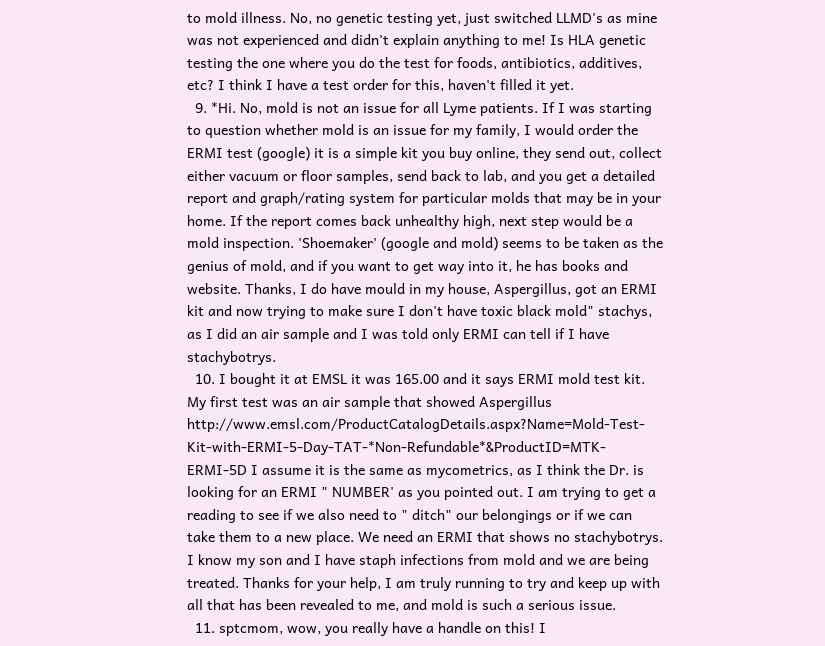to mold illness. No, no genetic testing yet, just switched LLMD's as mine was not experienced and didn't explain anything to me! Is HLA genetic testing the one where you do the test for foods, antibiotics, additives, etc? I think I have a test order for this, haven't filled it yet.
  9. *Hi. No, mold is not an issue for all Lyme patients. If I was starting to question whether mold is an issue for my family, I would order the ERMI test (google) it is a simple kit you buy online, they send out, collect either vacuum or floor samples, send back to lab, and you get a detailed report and graph/rating system for particular molds that may be in your home. If the report comes back unhealthy high, next step would be a mold inspection. 'Shoemaker' (google and mold) seems to be taken as the genius of mold, and if you want to get way into it, he has books and website. Thanks, I do have mould in my house, Aspergillus, got an ERMI kit and now trying to make sure I don't have toxic black mold" stachys, as I did an air sample and I was told only ERMI can tell if I have stachybotrys.
  10. I bought it at EMSL it was 165.00 and it says ERMI mold test kit. My first test was an air sample that showed Aspergillus http://www.emsl.com/ProductCatalogDetails.aspx?Name=Mold-Test-Kit-with-ERMI-5-Day-TAT-*Non-Refundable*&ProductID=MTK-ERMI-5D I assume it is the same as mycometrics, as I think the Dr. is looking for an ERMI " NUMBER' as you pointed out. I am trying to get a reading to see if we also need to " ditch" our belongings or if we can take them to a new place. We need an ERMI that shows no stachybotrys. I know my son and I have staph infections from mold and we are being treated. Thanks for your help, I am truly running to try and keep up with all that has been revealed to me, and mold is such a serious issue.
  11. sptcmom, wow, you really have a handle on this! I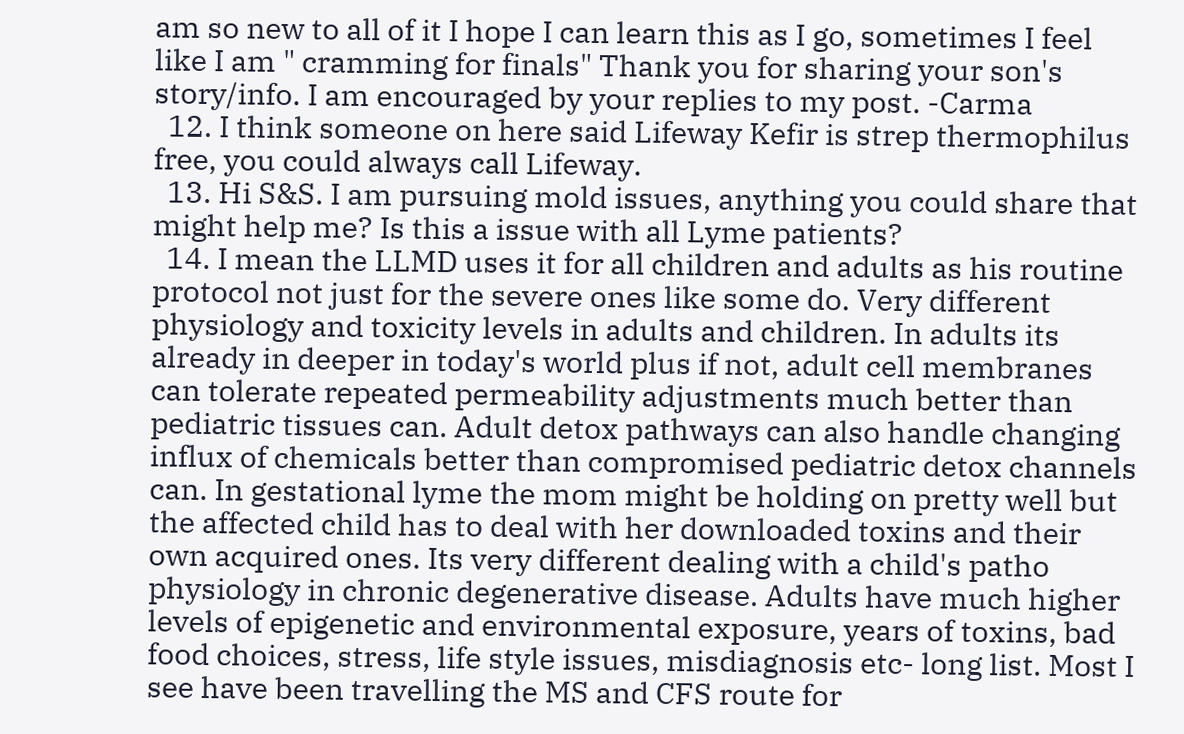am so new to all of it I hope I can learn this as I go, sometimes I feel like I am " cramming for finals" Thank you for sharing your son's story/info. I am encouraged by your replies to my post. -Carma
  12. I think someone on here said Lifeway Kefir is strep thermophilus free, you could always call Lifeway.
  13. Hi S&S. I am pursuing mold issues, anything you could share that might help me? Is this a issue with all Lyme patients?
  14. I mean the LLMD uses it for all children and adults as his routine protocol not just for the severe ones like some do. Very different physiology and toxicity levels in adults and children. In adults its already in deeper in today's world plus if not, adult cell membranes can tolerate repeated permeability adjustments much better than pediatric tissues can. Adult detox pathways can also handle changing influx of chemicals better than compromised pediatric detox channels can. In gestational lyme the mom might be holding on pretty well but the affected child has to deal with her downloaded toxins and their own acquired ones. Its very different dealing with a child's patho physiology in chronic degenerative disease. Adults have much higher levels of epigenetic and environmental exposure, years of toxins, bad food choices, stress, life style issues, misdiagnosis etc- long list. Most I see have been travelling the MS and CFS route for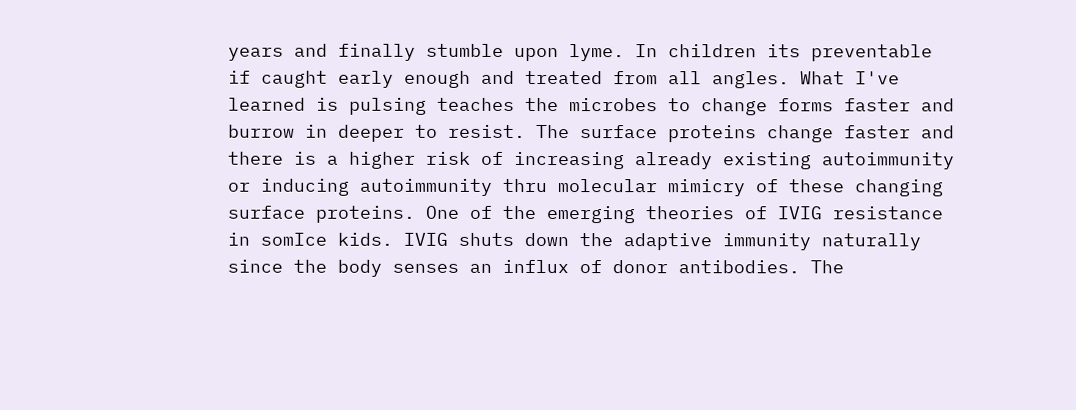years and finally stumble upon lyme. In children its preventable if caught early enough and treated from all angles. What I've learned is pulsing teaches the microbes to change forms faster and burrow in deeper to resist. The surface proteins change faster and there is a higher risk of increasing already existing autoimmunity or inducing autoimmunity thru molecular mimicry of these changing surface proteins. One of the emerging theories of IVIG resistance in somIce kids. IVIG shuts down the adaptive immunity naturally since the body senses an influx of donor antibodies. The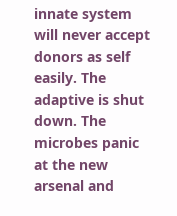innate system will never accept donors as self easily. The adaptive is shut down. The microbes panic at the new arsenal and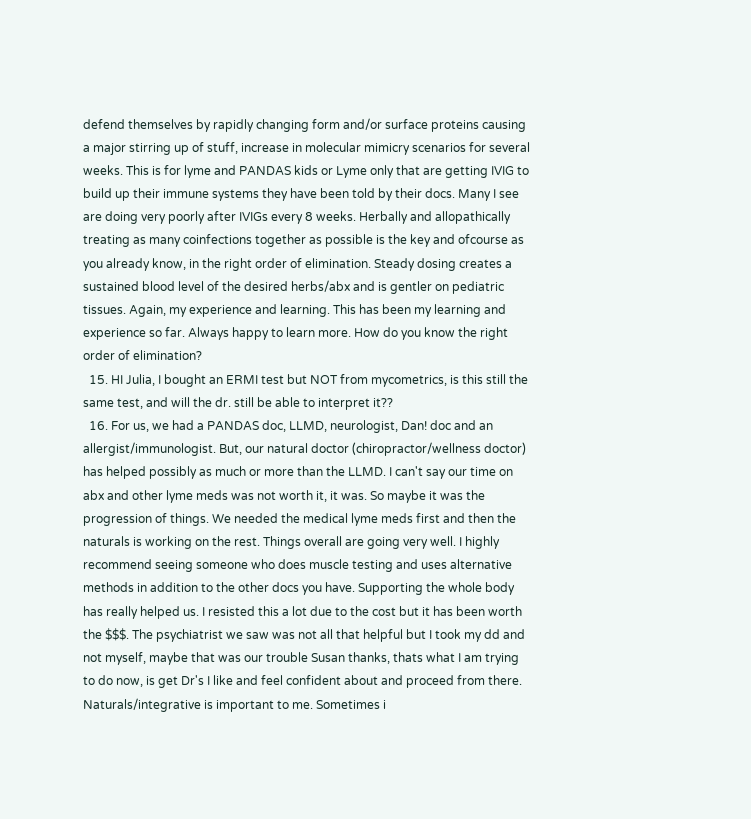defend themselves by rapidly changing form and/or surface proteins causing a major stirring up of stuff, increase in molecular mimicry scenarios for several weeks. This is for lyme and PANDAS kids or Lyme only that are getting IVIG to build up their immune systems they have been told by their docs. Many I see are doing very poorly after IVIGs every 8 weeks. Herbally and allopathically treating as many coinfections together as possible is the key and ofcourse as you already know, in the right order of elimination. Steady dosing creates a sustained blood level of the desired herbs/abx and is gentler on pediatric tissues. Again, my experience and learning. This has been my learning and experience so far. Always happy to learn more. How do you know the right order of elimination?
  15. HI Julia, I bought an ERMI test but NOT from mycometrics, is this still the same test, and will the dr. still be able to interpret it??
  16. For us, we had a PANDAS doc, LLMD, neurologist, Dan! doc and an allergist/immunologist. But, our natural doctor (chiropractor/wellness doctor) has helped possibly as much or more than the LLMD. I can't say our time on abx and other lyme meds was not worth it, it was. So maybe it was the progression of things. We needed the medical lyme meds first and then the naturals is working on the rest. Things overall are going very well. I highly recommend seeing someone who does muscle testing and uses alternative methods in addition to the other docs you have. Supporting the whole body has really helped us. I resisted this a lot due to the cost but it has been worth the $$$. The psychiatrist we saw was not all that helpful but I took my dd and not myself, maybe that was our trouble Susan thanks, thats what I am trying to do now, is get Dr's I like and feel confident about and proceed from there. Naturals/integrative is important to me. Sometimes i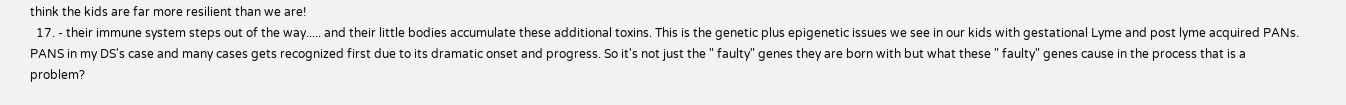think the kids are far more resilient than we are!
  17. - their immune system steps out of the way..... and their little bodies accumulate these additional toxins. This is the genetic plus epigenetic issues we see in our kids with gestational Lyme and post lyme acquired PANs. PANS in my DS's case and many cases gets recognized first due to its dramatic onset and progress. So it's not just the " faulty" genes they are born with but what these " faulty" genes cause in the process that is a problem?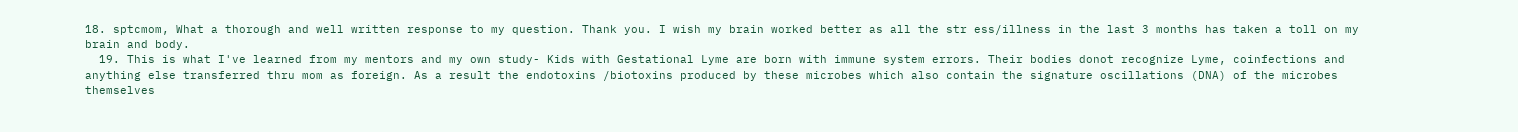18. sptcmom, What a thorough and well written response to my question. Thank you. I wish my brain worked better as all the str ess/illness in the last 3 months has taken a toll on my brain and body.
  19. This is what I've learned from my mentors and my own study- Kids with Gestational Lyme are born with immune system errors. Their bodies donot recognize Lyme, coinfections and anything else transferred thru mom as foreign. As a result the endotoxins /biotoxins produced by these microbes which also contain the signature oscillations (DNA) of the microbes themselves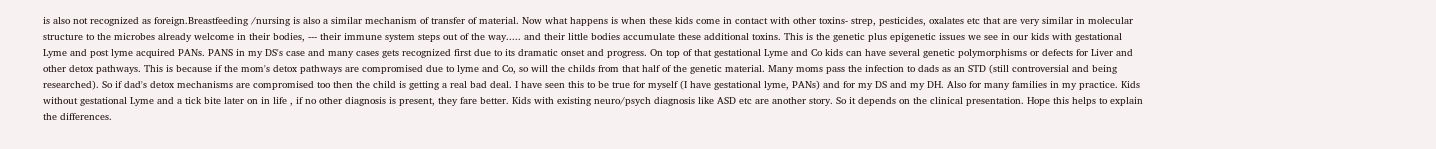is also not recognized as foreign.Breastfeeding /nursing is also a similar mechanism of transfer of material. Now what happens is when these kids come in contact with other toxins- strep, pesticides, oxalates etc that are very similar in molecular structure to the microbes already welcome in their bodies, --- their immune system steps out of the way..... and their little bodies accumulate these additional toxins. This is the genetic plus epigenetic issues we see in our kids with gestational Lyme and post lyme acquired PANs. PANS in my DS's case and many cases gets recognized first due to its dramatic onset and progress. On top of that gestational Lyme and Co kids can have several genetic polymorphisms or defects for Liver and other detox pathways. This is because if the mom's detox pathways are compromised due to lyme and Co, so will the childs from that half of the genetic material. Many moms pass the infection to dads as an STD (still controversial and being researched). So if dad's detox mechanisms are compromised too then the child is getting a real bad deal. I have seen this to be true for myself (I have gestational lyme, PANs) and for my DS and my DH. Also for many families in my practice. Kids without gestational Lyme and a tick bite later on in life , if no other diagnosis is present, they fare better. Kids with existing neuro/psych diagnosis like ASD etc are another story. So it depends on the clinical presentation. Hope this helps to explain the differences.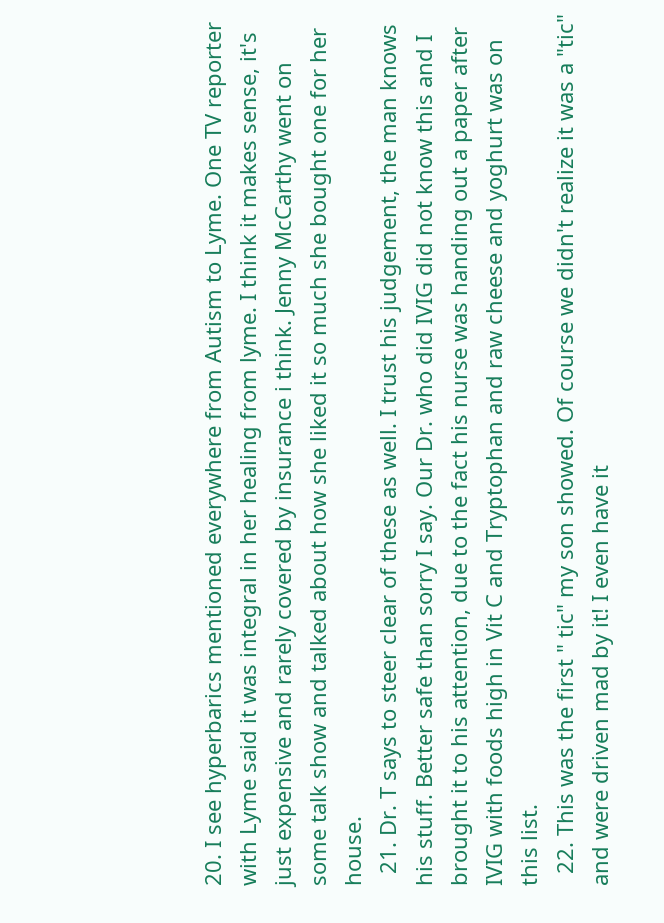20. I see hyperbarics mentioned everywhere from Autism to Lyme. One TV reporter with Lyme said it was integral in her healing from lyme. I think it makes sense, it's just expensive and rarely covered by insurance i think. Jenny McCarthy went on some talk show and talked about how she liked it so much she bought one for her house.
  21. Dr. T says to steer clear of these as well. I trust his judgement, the man knows his stuff. Better safe than sorry I say. Our Dr. who did IVIG did not know this and I brought it to his attention, due to the fact his nurse was handing out a paper after IVIG with foods high in Vit C and Tryptophan and raw cheese and yoghurt was on this list.
  22. This was the first " tic" my son showed. Of course we didn't realize it was a "tic" and were driven mad by it! I even have it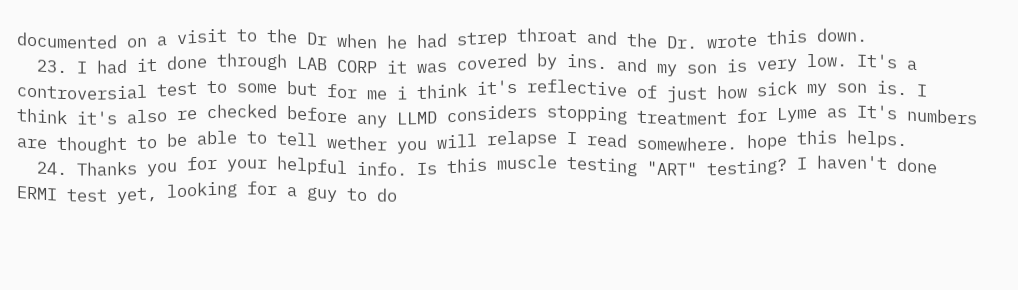documented on a visit to the Dr when he had strep throat and the Dr. wrote this down.
  23. I had it done through LAB CORP it was covered by ins. and my son is very low. It's a controversial test to some but for me i think it's reflective of just how sick my son is. I think it's also re checked before any LLMD considers stopping treatment for Lyme as It's numbers are thought to be able to tell wether you will relapse I read somewhere. hope this helps.
  24. Thanks you for your helpful info. Is this muscle testing "ART" testing? I haven't done ERMI test yet, looking for a guy to do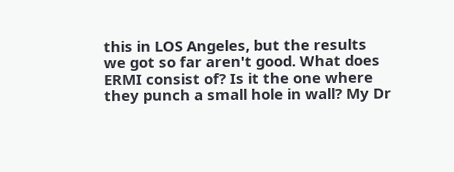this in LOS Angeles, but the results we got so far aren't good. What does ERMI consist of? Is it the one where they punch a small hole in wall? My Dr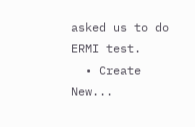asked us to do ERMI test.
  • Create New...